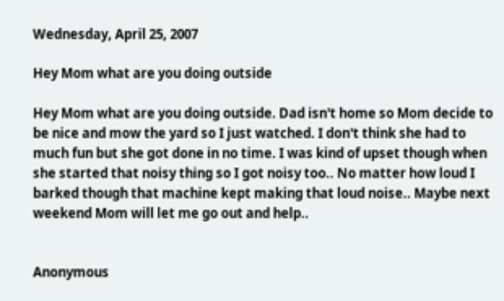Wednesday, April 25, 2007

Hey Mom what are you doing outside

Hey Mom what are you doing outside. Dad isn't home so Mom decide to be nice and mow the yard so I just watched. I don't think she had to much fun but she got done in no time. I was kind of upset though when she started that noisy thing so I got noisy too.. No matter how loud I barked though that machine kept making that loud noise.. Maybe next weekend Mom will let me go out and help..


Anonymous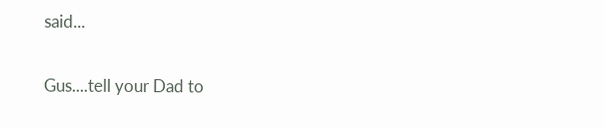said...

Gus....tell your Dad to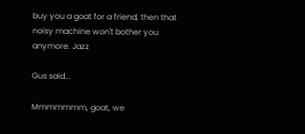buy you a goat for a friend, then that noisy machine won't bother you anymore. Jazz

Gus said...

Mmmmmmm, goat, we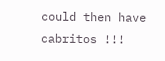could then have cabritos !!!